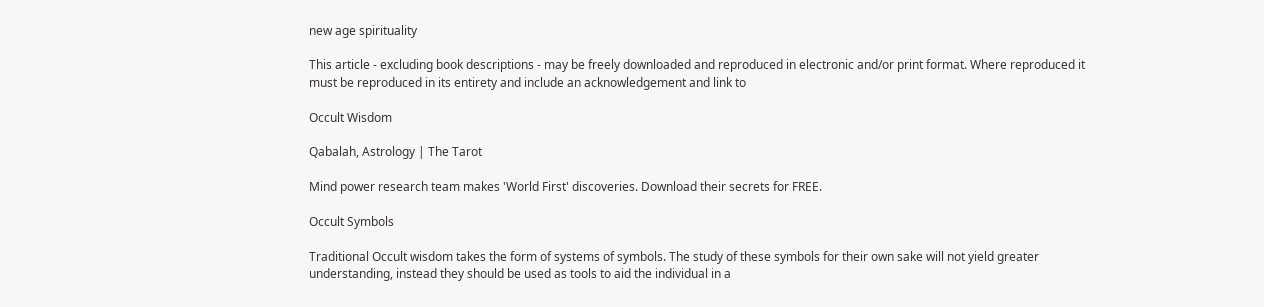new age spirituality

This article - excluding book descriptions - may be freely downloaded and reproduced in electronic and/or print format. Where reproduced it must be reproduced in its entirety and include an acknowledgement and link to

Occult Wisdom

Qabalah, Astrology | The Tarot

Mind power research team makes 'World First' discoveries. Download their secrets for FREE.

Occult Symbols

Traditional Occult wisdom takes the form of systems of symbols. The study of these symbols for their own sake will not yield greater understanding, instead they should be used as tools to aid the individual in a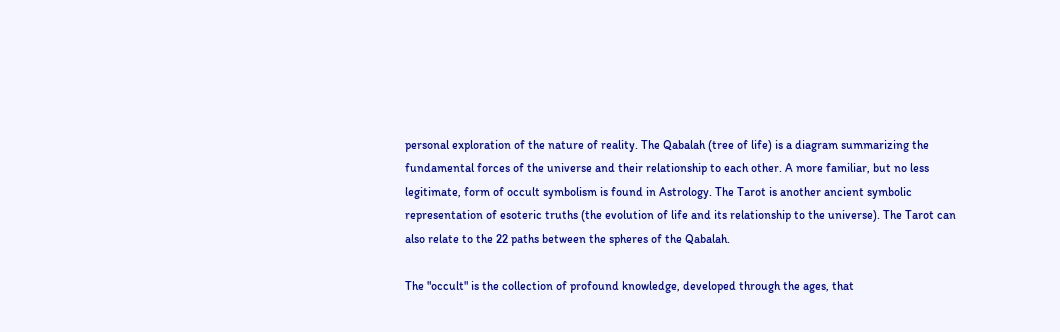personal exploration of the nature of reality. The Qabalah (tree of life) is a diagram summarizing the fundamental forces of the universe and their relationship to each other. A more familiar, but no less legitimate, form of occult symbolism is found in Astrology. The Tarot is another ancient symbolic representation of esoteric truths (the evolution of life and its relationship to the universe). The Tarot can also relate to the 22 paths between the spheres of the Qabalah.

The "occult" is the collection of profound knowledge, developed through the ages, that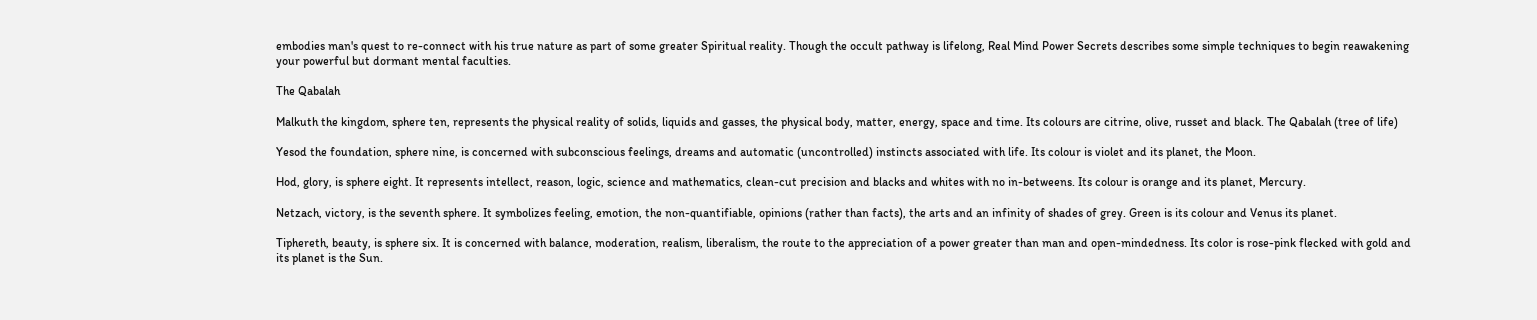embodies man's quest to re-connect with his true nature as part of some greater Spiritual reality. Though the occult pathway is lifelong, Real Mind Power Secrets describes some simple techniques to begin reawakening your powerful but dormant mental faculties.

The Qabalah

Malkuth the kingdom, sphere ten, represents the physical reality of solids, liquids and gasses, the physical body, matter, energy, space and time. Its colours are citrine, olive, russet and black. The Qabalah (tree of life)

Yesod the foundation, sphere nine, is concerned with subconscious feelings, dreams and automatic (uncontrolled) instincts associated with life. Its colour is violet and its planet, the Moon.

Hod, glory, is sphere eight. It represents intellect, reason, logic, science and mathematics, clean-cut precision and blacks and whites with no in-betweens. Its colour is orange and its planet, Mercury.

Netzach, victory, is the seventh sphere. It symbolizes feeling, emotion, the non-quantifiable, opinions (rather than facts), the arts and an infinity of shades of grey. Green is its colour and Venus its planet.

Tiphereth, beauty, is sphere six. It is concerned with balance, moderation, realism, liberalism, the route to the appreciation of a power greater than man and open-mindedness. Its color is rose-pink flecked with gold and its planet is the Sun.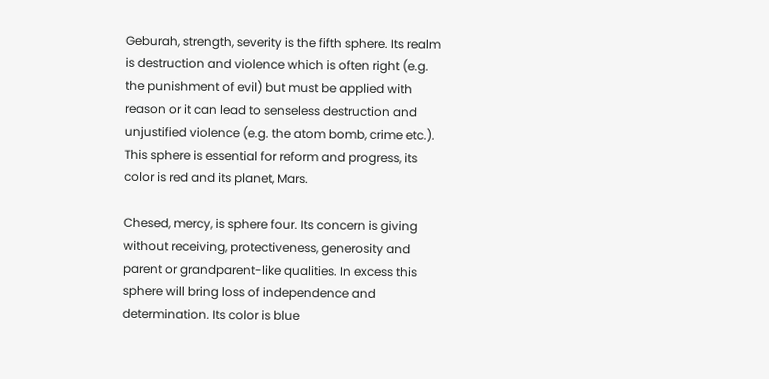Geburah, strength, severity is the fifth sphere. Its realm is destruction and violence which is often right (e.g. the punishment of evil) but must be applied with reason or it can lead to senseless destruction and unjustified violence (e.g. the atom bomb, crime etc.). This sphere is essential for reform and progress, its color is red and its planet, Mars.

Chesed, mercy, is sphere four. Its concern is giving without receiving, protectiveness, generosity and parent or grandparent-like qualities. In excess this sphere will bring loss of independence and determination. Its color is blue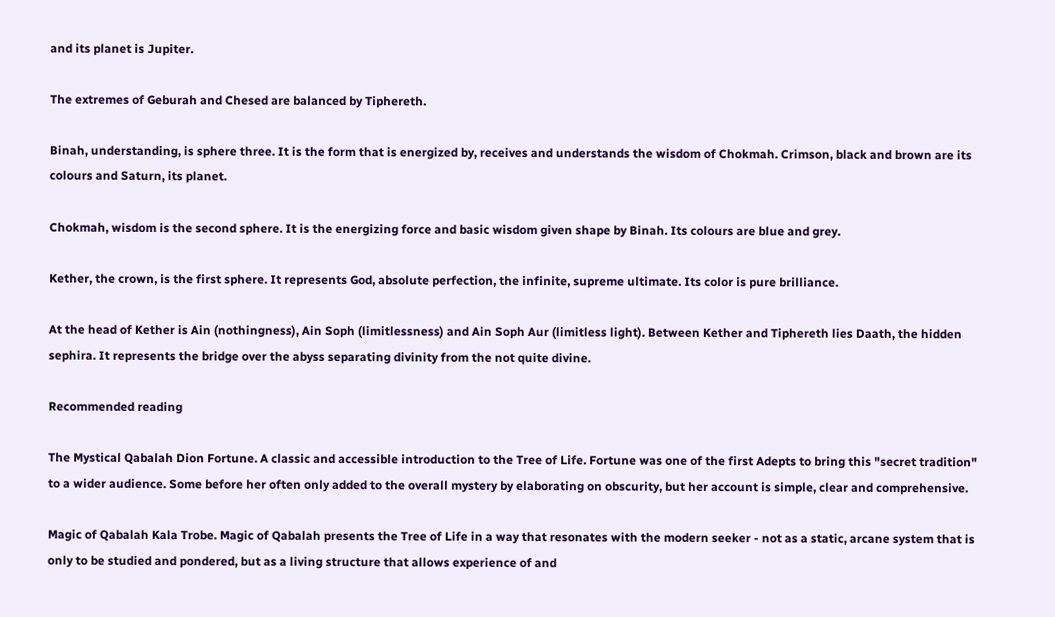and its planet is Jupiter.

The extremes of Geburah and Chesed are balanced by Tiphereth.

Binah, understanding, is sphere three. It is the form that is energized by, receives and understands the wisdom of Chokmah. Crimson, black and brown are its colours and Saturn, its planet.

Chokmah, wisdom is the second sphere. It is the energizing force and basic wisdom given shape by Binah. Its colours are blue and grey.

Kether, the crown, is the first sphere. It represents God, absolute perfection, the infinite, supreme ultimate. Its color is pure brilliance.

At the head of Kether is Ain (nothingness), Ain Soph (limitlessness) and Ain Soph Aur (limitless light). Between Kether and Tiphereth lies Daath, the hidden sephira. It represents the bridge over the abyss separating divinity from the not quite divine.

Recommended reading

The Mystical Qabalah Dion Fortune. A classic and accessible introduction to the Tree of Life. Fortune was one of the first Adepts to bring this "secret tradition" to a wider audience. Some before her often only added to the overall mystery by elaborating on obscurity, but her account is simple, clear and comprehensive.

Magic of Qabalah Kala Trobe. Magic of Qabalah presents the Tree of Life in a way that resonates with the modern seeker - not as a static, arcane system that is only to be studied and pondered, but as a living structure that allows experience of and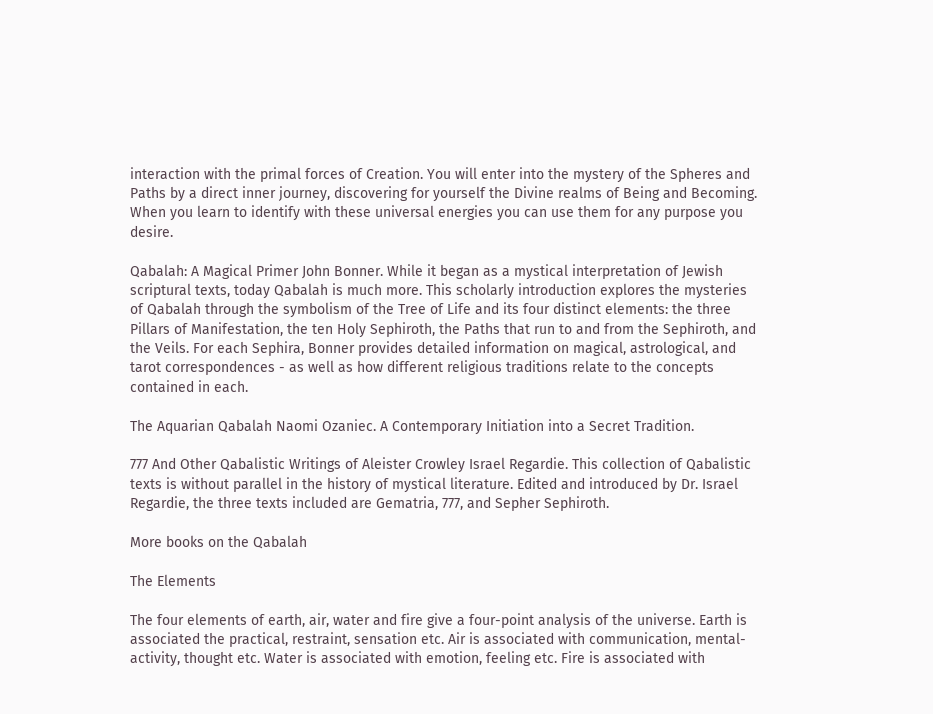interaction with the primal forces of Creation. You will enter into the mystery of the Spheres and Paths by a direct inner journey, discovering for yourself the Divine realms of Being and Becoming. When you learn to identify with these universal energies you can use them for any purpose you desire.

Qabalah: A Magical Primer John Bonner. While it began as a mystical interpretation of Jewish scriptural texts, today Qabalah is much more. This scholarly introduction explores the mysteries of Qabalah through the symbolism of the Tree of Life and its four distinct elements: the three Pillars of Manifestation, the ten Holy Sephiroth, the Paths that run to and from the Sephiroth, and the Veils. For each Sephira, Bonner provides detailed information on magical, astrological, and tarot correspondences - as well as how different religious traditions relate to the concepts contained in each.

The Aquarian Qabalah Naomi Ozaniec. A Contemporary Initiation into a Secret Tradition.

777 And Other Qabalistic Writings of Aleister Crowley Israel Regardie. This collection of Qabalistic texts is without parallel in the history of mystical literature. Edited and introduced by Dr. Israel Regardie, the three texts included are Gematria, 777, and Sepher Sephiroth.

More books on the Qabalah

The Elements

The four elements of earth, air, water and fire give a four-point analysis of the universe. Earth is associated the practical, restraint, sensation etc. Air is associated with communication, mental-activity, thought etc. Water is associated with emotion, feeling etc. Fire is associated with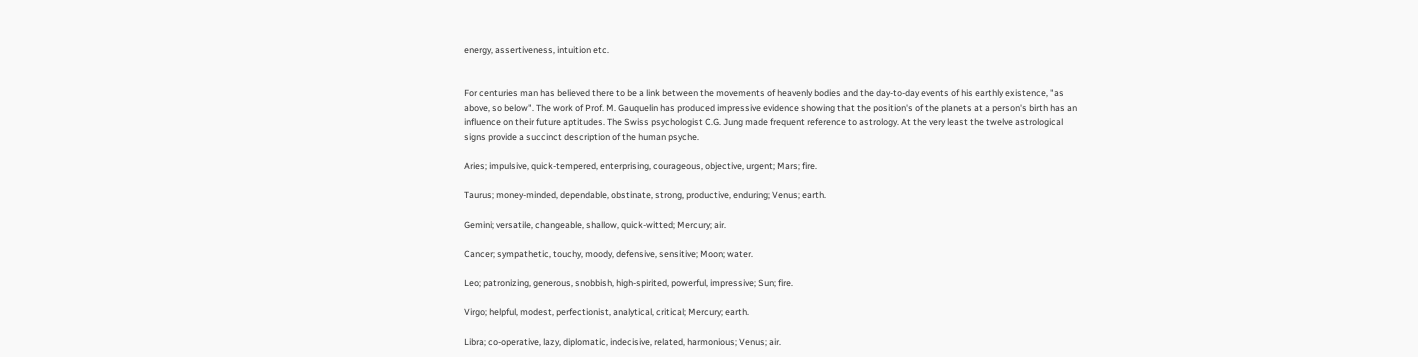energy, assertiveness, intuition etc.


For centuries man has believed there to be a link between the movements of heavenly bodies and the day-to-day events of his earthly existence, "as above, so below". The work of Prof. M. Gauquelin has produced impressive evidence showing that the position's of the planets at a person's birth has an influence on their future aptitudes. The Swiss psychologist C.G. Jung made frequent reference to astrology. At the very least the twelve astrological signs provide a succinct description of the human psyche.

Aries; impulsive, quick-tempered, enterprising, courageous, objective, urgent; Mars; fire.

Taurus; money-minded, dependable, obstinate, strong, productive, enduring; Venus; earth.

Gemini; versatile, changeable, shallow, quick-witted; Mercury; air.

Cancer; sympathetic, touchy, moody, defensive, sensitive; Moon; water.

Leo; patronizing, generous, snobbish, high-spirited, powerful, impressive; Sun; fire.

Virgo; helpful, modest, perfectionist, analytical, critical; Mercury; earth.

Libra; co-operative, lazy, diplomatic, indecisive, related, harmonious; Venus; air.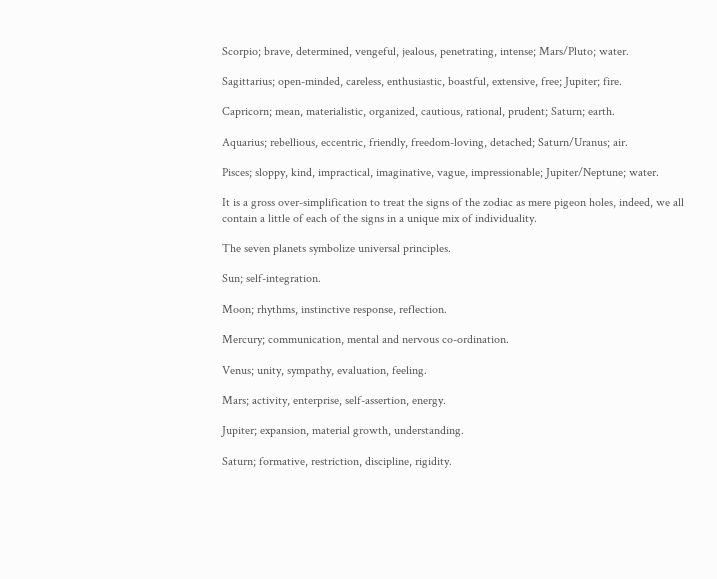Scorpio; brave, determined, vengeful, jealous, penetrating, intense; Mars/Pluto; water.

Sagittarius; open-minded, careless, enthusiastic, boastful, extensive, free; Jupiter; fire.

Capricorn; mean, materialistic, organized, cautious, rational, prudent; Saturn; earth.

Aquarius; rebellious, eccentric, friendly, freedom-loving, detached; Saturn/Uranus; air.

Pisces; sloppy, kind, impractical, imaginative, vague, impressionable; Jupiter/Neptune; water.

It is a gross over-simplification to treat the signs of the zodiac as mere pigeon holes, indeed, we all contain a little of each of the signs in a unique mix of individuality.

The seven planets symbolize universal principles.

Sun; self-integration.

Moon; rhythms, instinctive response, reflection.

Mercury; communication, mental and nervous co-ordination.

Venus; unity, sympathy, evaluation, feeling.

Mars; activity, enterprise, self-assertion, energy.

Jupiter; expansion, material growth, understanding.

Saturn; formative, restriction, discipline, rigidity.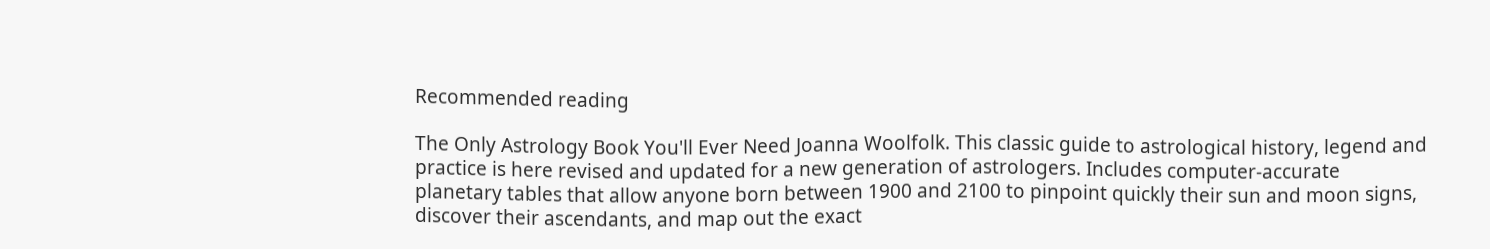Recommended reading

The Only Astrology Book You'll Ever Need Joanna Woolfolk. This classic guide to astrological history, legend and practice is here revised and updated for a new generation of astrologers. Includes computer-accurate planetary tables that allow anyone born between 1900 and 2100 to pinpoint quickly their sun and moon signs, discover their ascendants, and map out the exact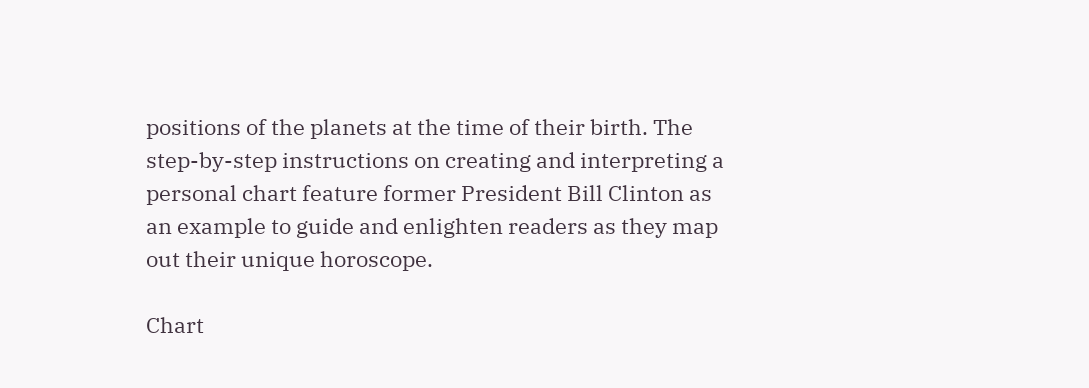positions of the planets at the time of their birth. The step-by-step instructions on creating and interpreting a personal chart feature former President Bill Clinton as an example to guide and enlighten readers as they map out their unique horoscope.

Chart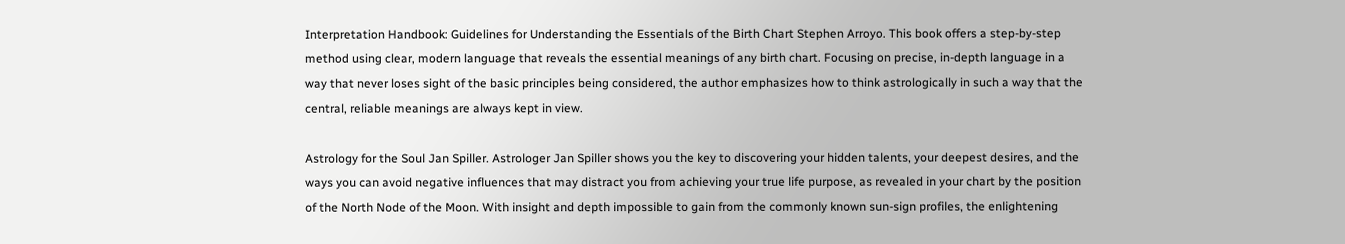Interpretation Handbook: Guidelines for Understanding the Essentials of the Birth Chart Stephen Arroyo. This book offers a step-by-step method using clear, modern language that reveals the essential meanings of any birth chart. Focusing on precise, in-depth language in a way that never loses sight of the basic principles being considered, the author emphasizes how to think astrologically in such a way that the central, reliable meanings are always kept in view.

Astrology for the Soul Jan Spiller. Astrologer Jan Spiller shows you the key to discovering your hidden talents, your deepest desires, and the ways you can avoid negative influences that may distract you from achieving your true life purpose, as revealed in your chart by the position of the North Node of the Moon. With insight and depth impossible to gain from the commonly known sun-sign profiles, the enlightening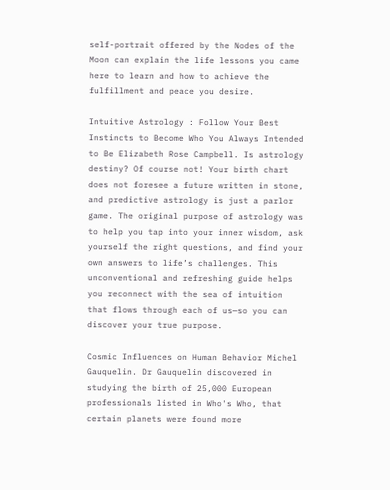self-portrait offered by the Nodes of the Moon can explain the life lessons you came here to learn and how to achieve the fulfillment and peace you desire.

Intuitive Astrology : Follow Your Best Instincts to Become Who You Always Intended to Be Elizabeth Rose Campbell. Is astrology destiny? Of course not! Your birth chart does not foresee a future written in stone, and predictive astrology is just a parlor game. The original purpose of astrology was to help you tap into your inner wisdom, ask yourself the right questions, and find your own answers to life’s challenges. This unconventional and refreshing guide helps you reconnect with the sea of intuition that flows through each of us—so you can discover your true purpose.

Cosmic Influences on Human Behavior Michel Gauquelin. Dr Gauquelin discovered in studying the birth of 25,000 European professionals listed in Who's Who, that certain planets were found more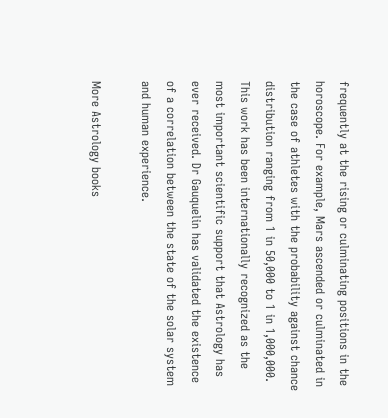frequently at the rising or culminating positions in the horoscope. For example, Mars ascended or culminated in the case of athletes with the probability against chance distribution ranging from 1 in 50,000 to 1 in 1,000,000. This work has been internationally recognized as the most important scientific support that Astrology has ever received. Dr Gauquelin has validated the existence of a correlation between the state of the solar system and human experience.

More Astrology books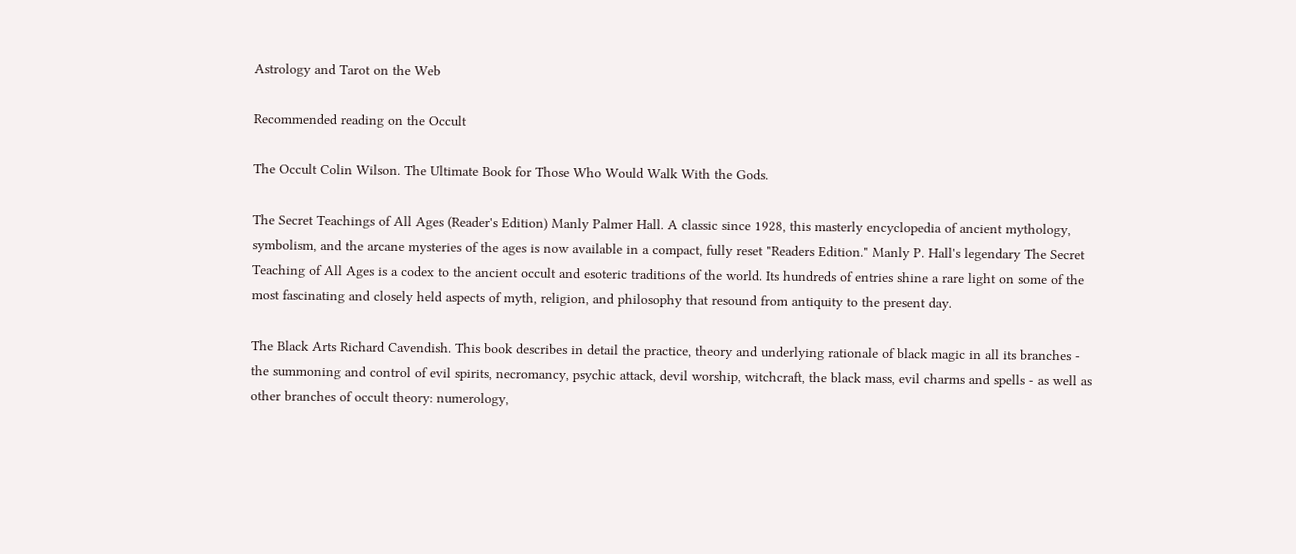Astrology and Tarot on the Web

Recommended reading on the Occult

The Occult Colin Wilson. The Ultimate Book for Those Who Would Walk With the Gods.

The Secret Teachings of All Ages (Reader's Edition) Manly Palmer Hall. A classic since 1928, this masterly encyclopedia of ancient mythology, symbolism, and the arcane mysteries of the ages is now available in a compact, fully reset "Readers Edition." Manly P. Hall's legendary The Secret Teaching of All Ages is a codex to the ancient occult and esoteric traditions of the world. Its hundreds of entries shine a rare light on some of the most fascinating and closely held aspects of myth, religion, and philosophy that resound from antiquity to the present day.

The Black Arts Richard Cavendish. This book describes in detail the practice, theory and underlying rationale of black magic in all its branches - the summoning and control of evil spirits, necromancy, psychic attack, devil worship, witchcraft, the black mass, evil charms and spells - as well as other branches of occult theory: numerology,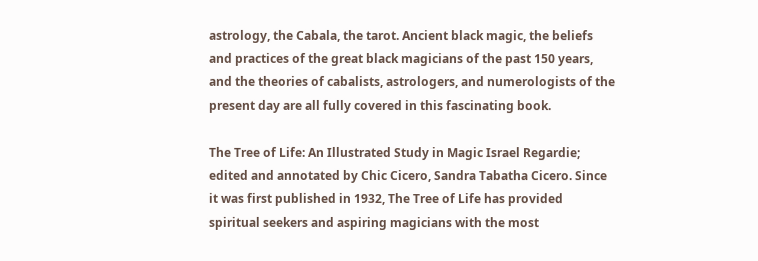astrology, the Cabala, the tarot. Ancient black magic, the beliefs and practices of the great black magicians of the past 150 years, and the theories of cabalists, astrologers, and numerologists of the present day are all fully covered in this fascinating book.

The Tree of Life: An Illustrated Study in Magic Israel Regardie; edited and annotated by Chic Cicero, Sandra Tabatha Cicero. Since it was first published in 1932, The Tree of Life has provided spiritual seekers and aspiring magicians with the most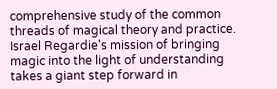comprehensive study of the common threads of magical theory and practice. Israel Regardie's mission of bringing magic into the light of understanding takes a giant step forward in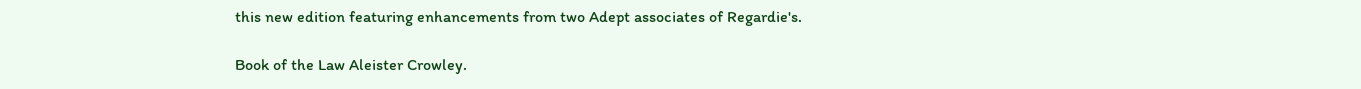this new edition featuring enhancements from two Adept associates of Regardie's.

Book of the Law Aleister Crowley.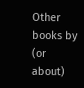Other books by (or about)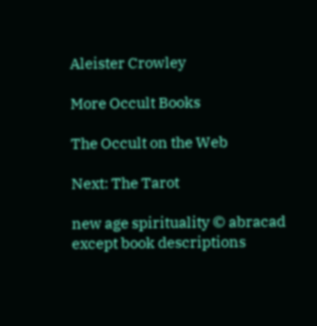Aleister Crowley

More Occult Books

The Occult on the Web

Next: The Tarot

new age spirituality © abracad except book descriptions